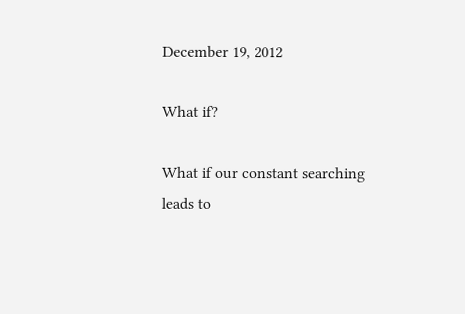December 19, 2012

What if?

What if our constant searching
leads to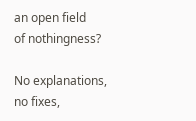an open field
of nothingness?

No explanations,
no fixes,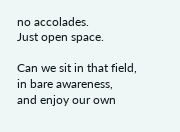no accolades.
Just open space.

Can we sit in that field,
in bare awareness,
and enjoy our own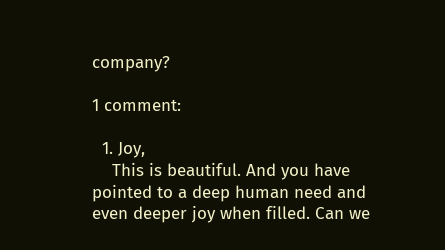company?

1 comment:

  1. Joy,
    This is beautiful. And you have pointed to a deep human need and even deeper joy when filled. Can we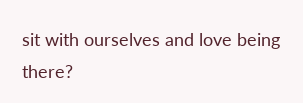sit with ourselves and love being there?